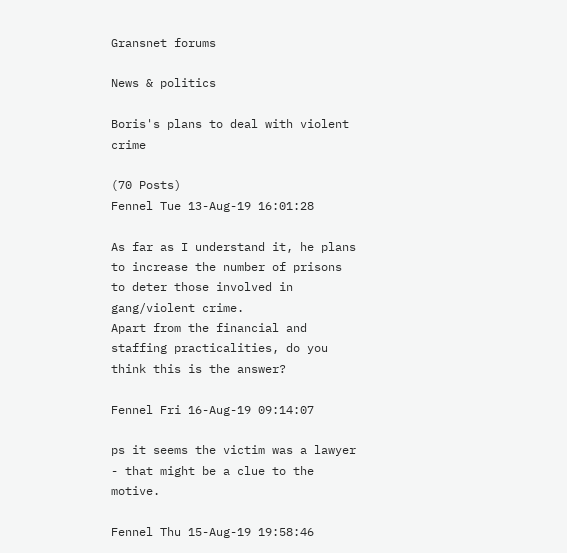Gransnet forums

News & politics

Boris's plans to deal with violent crime

(70 Posts)
Fennel Tue 13-Aug-19 16:01:28

As far as I understand it, he plans to increase the number of prisons to deter those involved in gang/violent crime.
Apart from the financial and staffing practicalities, do you think this is the answer?

Fennel Fri 16-Aug-19 09:14:07

ps it seems the victim was a lawyer - that might be a clue to the motive.

Fennel Thu 15-Aug-19 19:58:46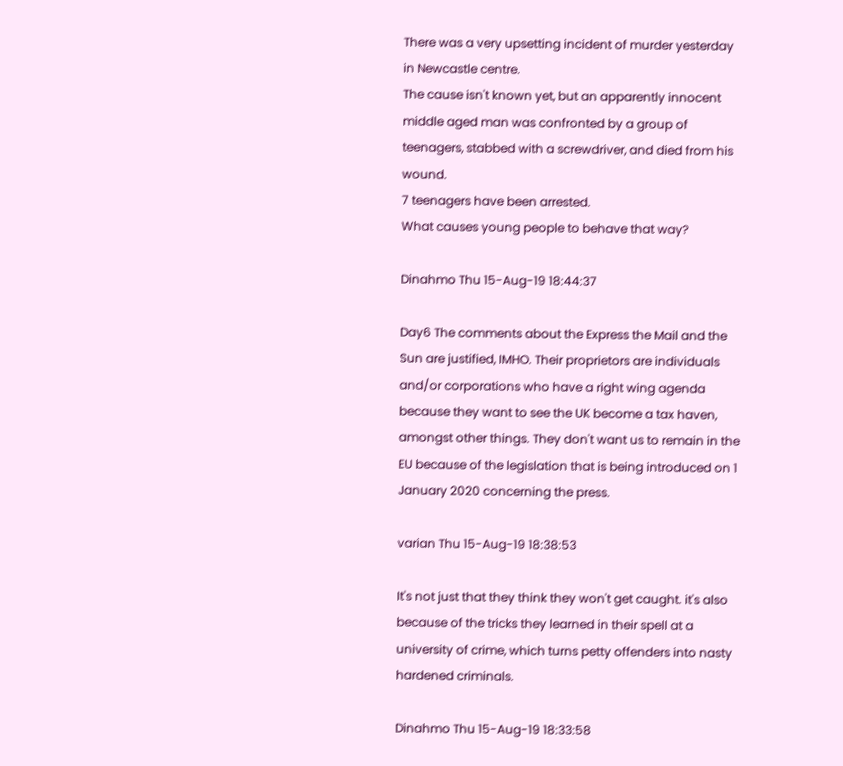There was a very upsetting incident of murder yesterday in Newcastle centre.
The cause isn't known yet, but an apparently innocent middle aged man was confronted by a group of teenagers, stabbed with a screwdriver, and died from his wound.
7 teenagers have been arrested.
What causes young people to behave that way?

Dinahmo Thu 15-Aug-19 18:44:37

Day6 The comments about the Express the Mail and the Sun are justified, IMHO. Their proprietors are individuals and/or corporations who have a right wing agenda because they want to see the UK become a tax haven, amongst other things. They don't want us to remain in the EU because of the legislation that is being introduced on 1 January 2020 concerning the press.

varian Thu 15-Aug-19 18:38:53

It's not just that they think they won't get caught. it's also because of the tricks they learned in their spell at a university of crime, which turns petty offenders into nasty hardened criminals.

Dinahmo Thu 15-Aug-19 18:33:58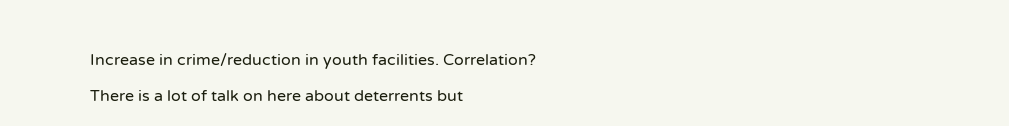Increase in crime/reduction in youth facilities. Correlation?

There is a lot of talk on here about deterrents but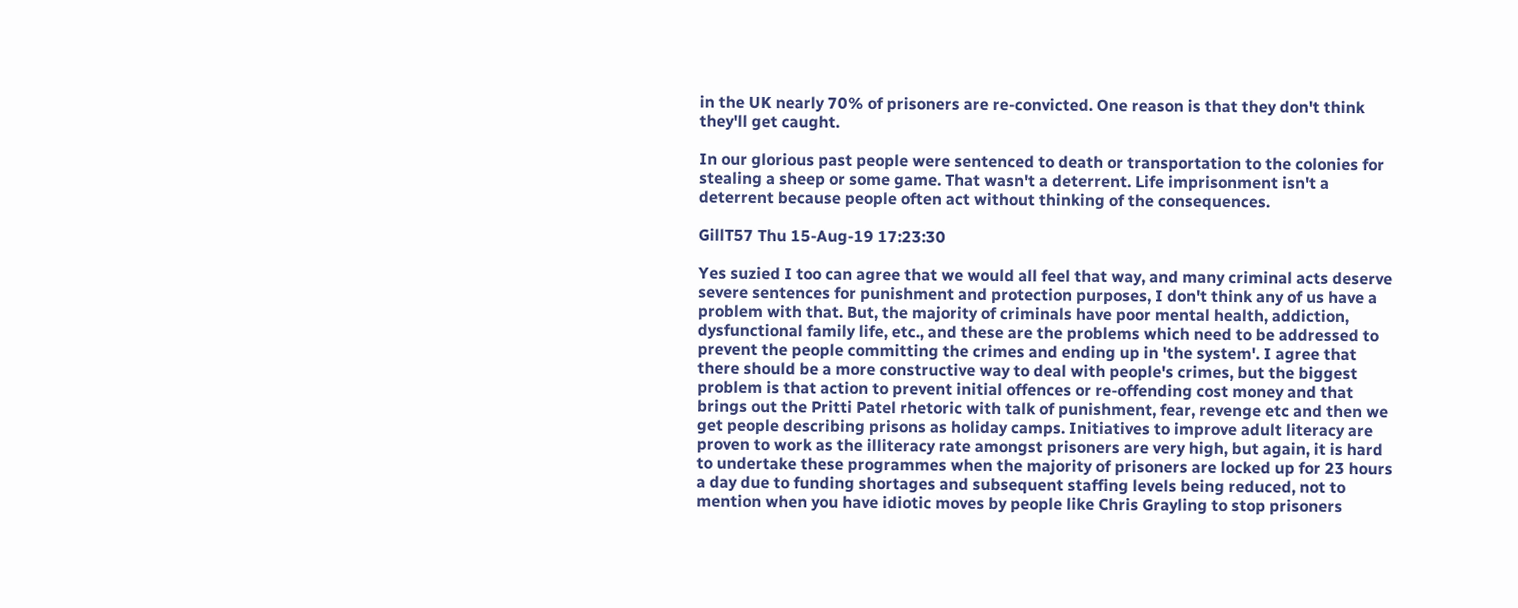in the UK nearly 70% of prisoners are re-convicted. One reason is that they don't think they'll get caught.

In our glorious past people were sentenced to death or transportation to the colonies for stealing a sheep or some game. That wasn't a deterrent. Life imprisonment isn't a deterrent because people often act without thinking of the consequences.

GillT57 Thu 15-Aug-19 17:23:30

Yes suzied I too can agree that we would all feel that way, and many criminal acts deserve severe sentences for punishment and protection purposes, I don't think any of us have a problem with that. But, the majority of criminals have poor mental health, addiction, dysfunctional family life, etc., and these are the problems which need to be addressed to prevent the people committing the crimes and ending up in 'the system'. I agree that there should be a more constructive way to deal with people's crimes, but the biggest problem is that action to prevent initial offences or re-offending cost money and that brings out the Pritti Patel rhetoric with talk of punishment, fear, revenge etc and then we get people describing prisons as holiday camps. Initiatives to improve adult literacy are proven to work as the illiteracy rate amongst prisoners are very high, but again, it is hard to undertake these programmes when the majority of prisoners are locked up for 23 hours a day due to funding shortages and subsequent staffing levels being reduced, not to mention when you have idiotic moves by people like Chris Grayling to stop prisoners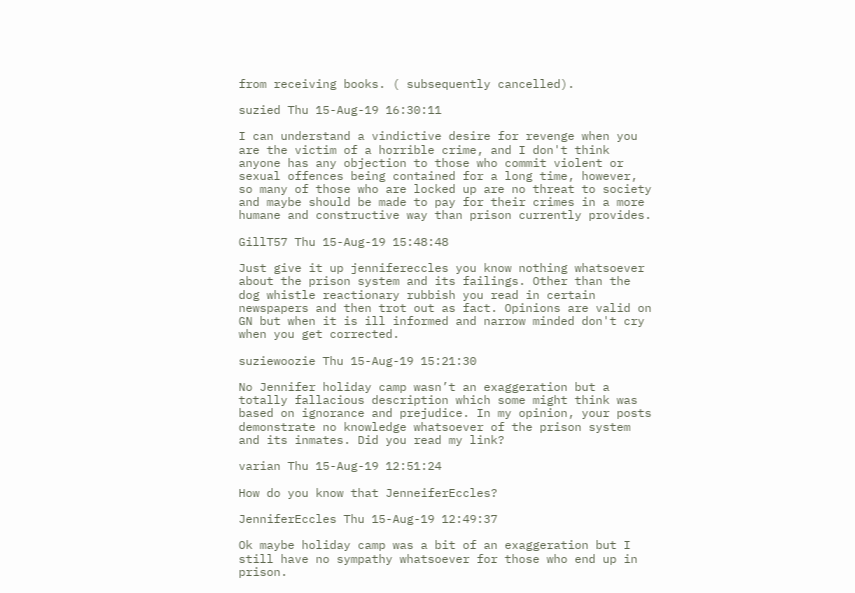from receiving books. ( subsequently cancelled).

suzied Thu 15-Aug-19 16:30:11

I can understand a vindictive desire for revenge when you are the victim of a horrible crime, and I don't think anyone has any objection to those who commit violent or sexual offences being contained for a long time, however, so many of those who are locked up are no threat to society and maybe should be made to pay for their crimes in a more humane and constructive way than prison currently provides.

GillT57 Thu 15-Aug-19 15:48:48

Just give it up jennifereccles you know nothing whatsoever about the prison system and its failings. Other than the dog whistle reactionary rubbish you read in certain newspapers and then trot out as fact. Opinions are valid on GN but when it is ill informed and narrow minded don't cry when you get corrected.

suziewoozie Thu 15-Aug-19 15:21:30

No Jennifer holiday camp wasn’t an exaggeration but a totally fallacious description which some might think was based on ignorance and prejudice. In my opinion, your posts demonstrate no knowledge whatsoever of the prison system and its inmates. Did you read my link?

varian Thu 15-Aug-19 12:51:24

How do you know that JenneiferEccles?

JenniferEccles Thu 15-Aug-19 12:49:37

Ok maybe holiday camp was a bit of an exaggeration but I still have no sympathy whatsoever for those who end up in prison.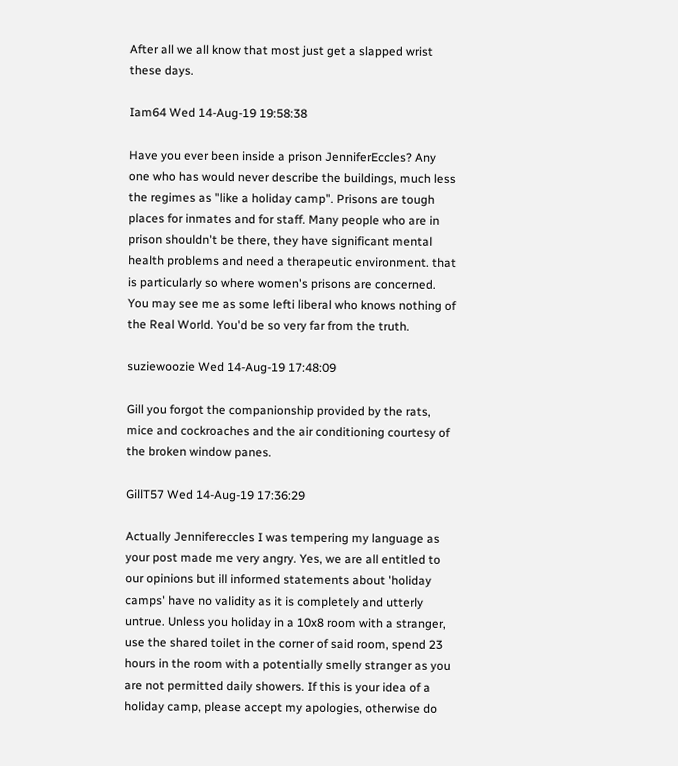After all we all know that most just get a slapped wrist these days.

Iam64 Wed 14-Aug-19 19:58:38

Have you ever been inside a prison JenniferEccles? Any one who has would never describe the buildings, much less the regimes as "like a holiday camp". Prisons are tough places for inmates and for staff. Many people who are in prison shouldn't be there, they have significant mental health problems and need a therapeutic environment. that is particularly so where women's prisons are concerned.
You may see me as some lefti liberal who knows nothing of the Real World. You'd be so very far from the truth.

suziewoozie Wed 14-Aug-19 17:48:09

Gill you forgot the companionship provided by the rats, mice and cockroaches and the air conditioning courtesy of the broken window panes.

GillT57 Wed 14-Aug-19 17:36:29

Actually Jennifereccles I was tempering my language as your post made me very angry. Yes, we are all entitled to our opinions but ill informed statements about 'holiday camps' have no validity as it is completely and utterly untrue. Unless you holiday in a 10x8 room with a stranger, use the shared toilet in the corner of said room, spend 23 hours in the room with a potentially smelly stranger as you are not permitted daily showers. If this is your idea of a holiday camp, please accept my apologies, otherwise do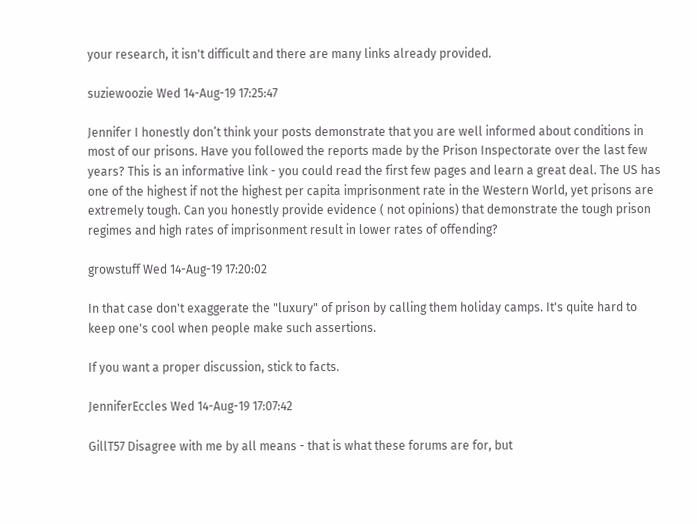your research, it isn't difficult and there are many links already provided.

suziewoozie Wed 14-Aug-19 17:25:47

Jennifer I honestly don’t think your posts demonstrate that you are well informed about conditions in most of our prisons. Have you followed the reports made by the Prison Inspectorate over the last few years? This is an informative link - you could read the first few pages and learn a great deal. The US has one of the highest if not the highest per capita imprisonment rate in the Western World, yet prisons are extremely tough. Can you honestly provide evidence ( not opinions) that demonstrate the tough prison regimes and high rates of imprisonment result in lower rates of offending?

growstuff Wed 14-Aug-19 17:20:02

In that case don't exaggerate the "luxury" of prison by calling them holiday camps. It's quite hard to keep one's cool when people make such assertions.

If you want a proper discussion, stick to facts.

JenniferEccles Wed 14-Aug-19 17:07:42

GillT57 Disagree with me by all means - that is what these forums are for, but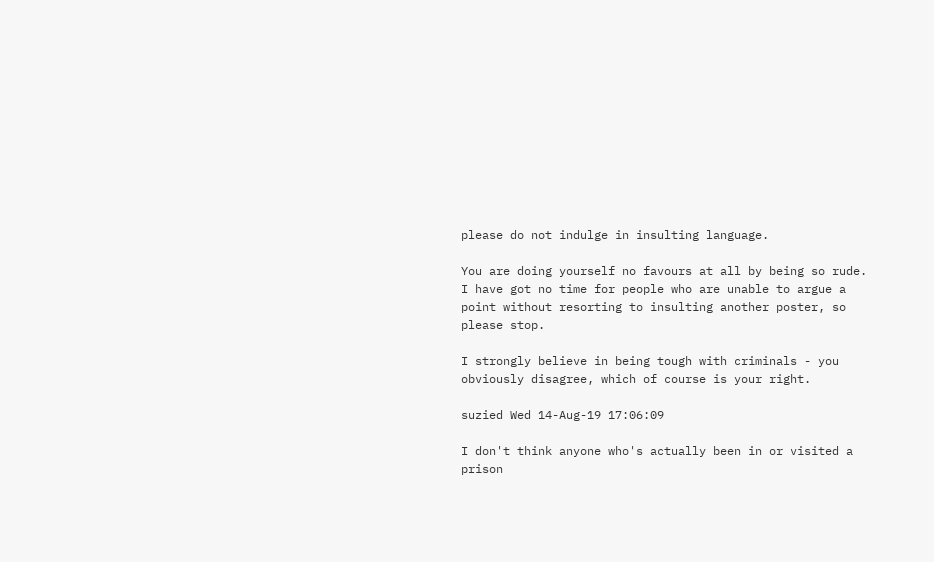please do not indulge in insulting language.

You are doing yourself no favours at all by being so rude.
I have got no time for people who are unable to argue a point without resorting to insulting another poster, so please stop.

I strongly believe in being tough with criminals - you obviously disagree, which of course is your right.

suzied Wed 14-Aug-19 17:06:09

I don't think anyone who's actually been in or visited a prison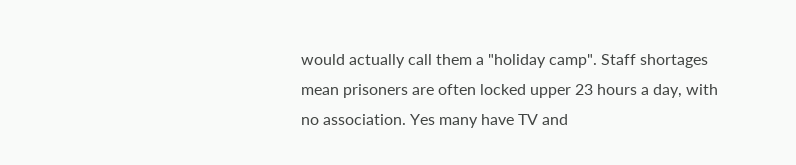would actually call them a "holiday camp". Staff shortages mean prisoners are often locked upper 23 hours a day, with no association. Yes many have TV and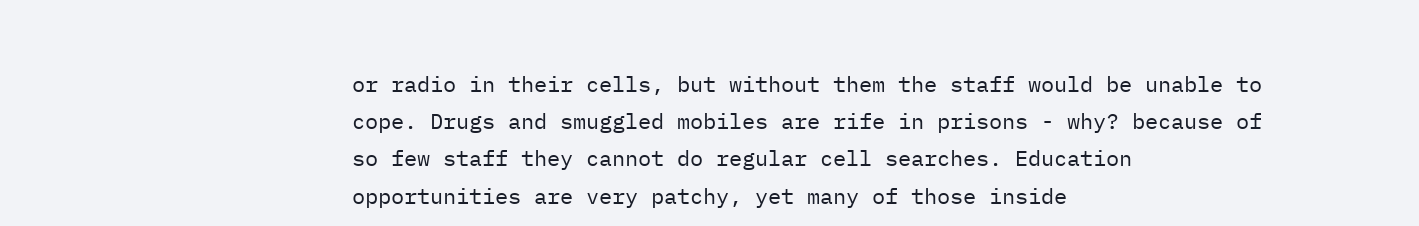or radio in their cells, but without them the staff would be unable to cope. Drugs and smuggled mobiles are rife in prisons - why? because of so few staff they cannot do regular cell searches. Education opportunities are very patchy, yet many of those inside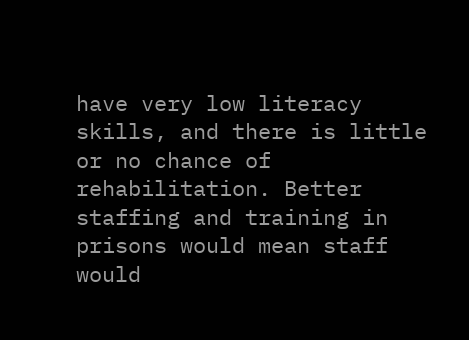have very low literacy skills, and there is little or no chance of rehabilitation. Better staffing and training in prisons would mean staff would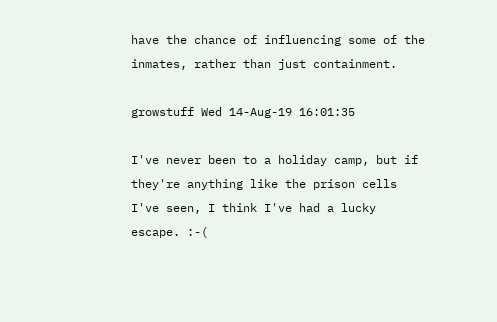have the chance of influencing some of the inmates, rather than just containment.

growstuff Wed 14-Aug-19 16:01:35

I've never been to a holiday camp, but if they're anything like the prison cells I've seen, I think I've had a lucky escape. :-(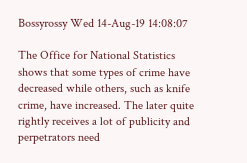Bossyrossy Wed 14-Aug-19 14:08:07

The Office for National Statistics shows that some types of crime have decreased while others, such as knife crime, have increased. The later quite rightly receives a lot of publicity and perpetrators need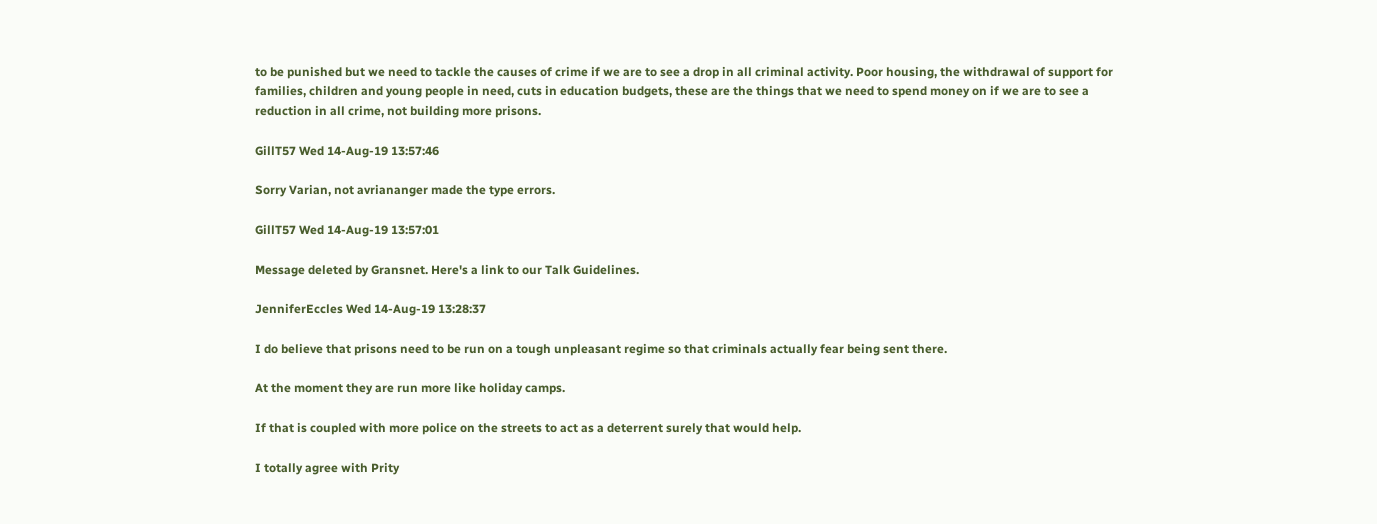to be punished but we need to tackle the causes of crime if we are to see a drop in all criminal activity. Poor housing, the withdrawal of support for families, children and young people in need, cuts in education budgets, these are the things that we need to spend money on if we are to see a reduction in all crime, not building more prisons.

GillT57 Wed 14-Aug-19 13:57:46

Sorry Varian, not avriananger made the type errors.

GillT57 Wed 14-Aug-19 13:57:01

Message deleted by Gransnet. Here's a link to our Talk Guidelines.

JenniferEccles Wed 14-Aug-19 13:28:37

I do believe that prisons need to be run on a tough unpleasant regime so that criminals actually fear being sent there.

At the moment they are run more like holiday camps.

If that is coupled with more police on the streets to act as a deterrent surely that would help.

I totally agree with Prity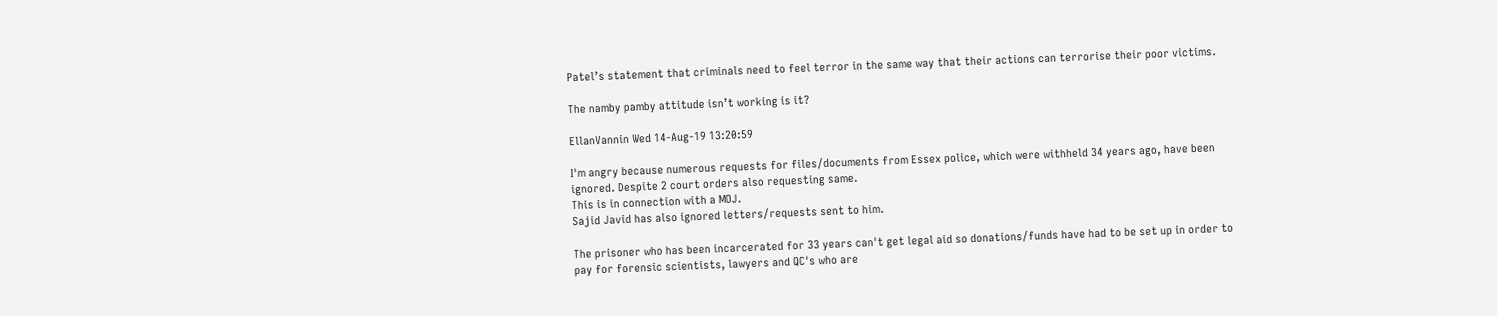Patel’s statement that criminals need to feel terror in the same way that their actions can terrorise their poor victims.

The namby pamby attitude isn’t working is it?

EllanVannin Wed 14-Aug-19 13:20:59

I'm angry because numerous requests for files/documents from Essex police, which were withheld 34 years ago, have been ignored. Despite 2 court orders also requesting same.
This is in connection with a MOJ.
Sajid Javid has also ignored letters/requests sent to him.

The prisoner who has been incarcerated for 33 years can't get legal aid so donations/funds have had to be set up in order to pay for forensic scientists, lawyers and QC's who are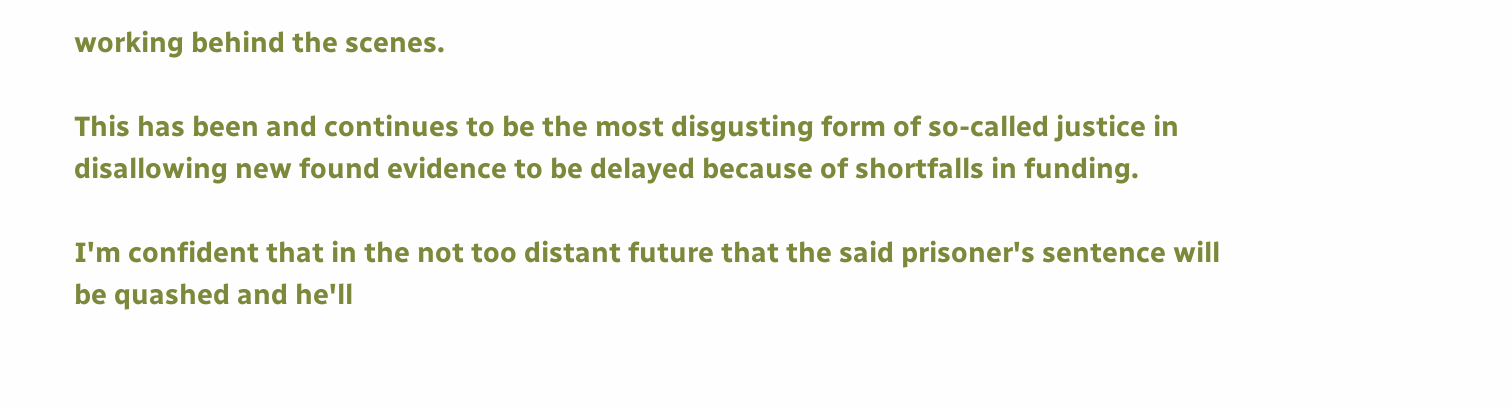working behind the scenes.

This has been and continues to be the most disgusting form of so-called justice in disallowing new found evidence to be delayed because of shortfalls in funding.

I'm confident that in the not too distant future that the said prisoner's sentence will be quashed and he'll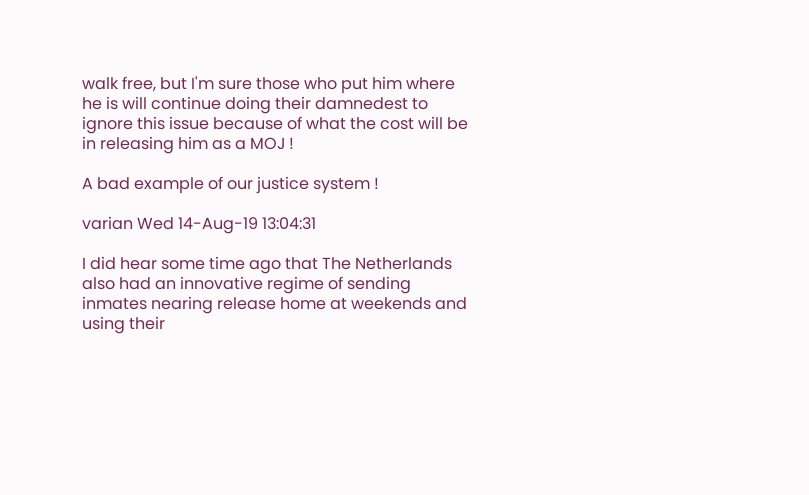walk free, but I'm sure those who put him where he is will continue doing their damnedest to ignore this issue because of what the cost will be in releasing him as a MOJ !

A bad example of our justice system !

varian Wed 14-Aug-19 13:04:31

I did hear some time ago that The Netherlands also had an innovative regime of sending inmates nearing release home at weekends and using their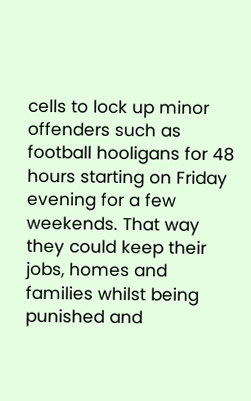cells to lock up minor offenders such as football hooligans for 48 hours starting on Friday evening for a few weekends. That way they could keep their jobs, homes and families whilst being punished and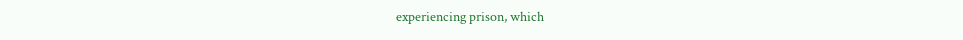experiencing prison, which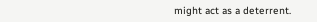might act as a deterrent.